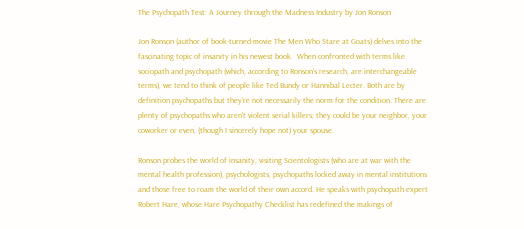The Psychopath Test: A Journey through the Madness Industry by Jon Ronson

Jon Ronson (author of book-turned-movie The Men Who Stare at Goats) delves into the fascinating topic of insanity in his newest book.  When confronted with terms like sociopath and psychopath (which, according to Ronson’s research, are interchangeable terms), we tend to think of people like Ted Bundy or Hannibal Lecter. Both are by definition psychopaths but they’re not necessarily the norm for the condition. There are plenty of psychopaths who aren’t violent serial killers; they could be your neighbor, your coworker or even, (though I sincerely hope not) your spouse.

Ronson probes the world of insanity, visiting Scientologists (who are at war with the mental health profession), psychologists, psychopaths locked away in mental institutions and those free to roam the world of their own accord. He speaks with psychopath expert Robert Hare, whose Hare Psychopathy Checklist has redefined the makings of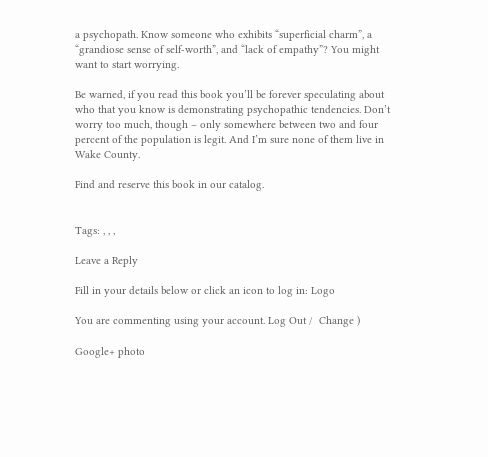a psychopath. Know someone who exhibits “superficial charm”, a “grandiose sense of self-worth”, and “lack of empathy”? You might want to start worrying.

Be warned, if you read this book you’ll be forever speculating about who that you know is demonstrating psychopathic tendencies. Don’t worry too much, though – only somewhere between two and four percent of the population is legit. And I’m sure none of them live in Wake County.

Find and reserve this book in our catalog.


Tags: , , ,

Leave a Reply

Fill in your details below or click an icon to log in: Logo

You are commenting using your account. Log Out /  Change )

Google+ photo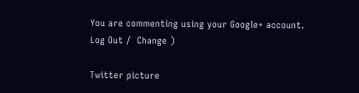You are commenting using your Google+ account. Log Out /  Change )

Twitter picture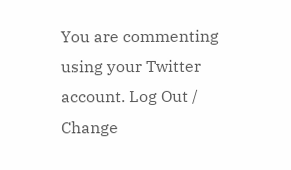You are commenting using your Twitter account. Log Out /  Change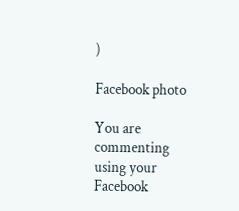)

Facebook photo

You are commenting using your Facebook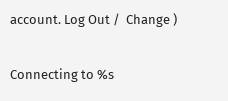account. Log Out /  Change )


Connecting to %s